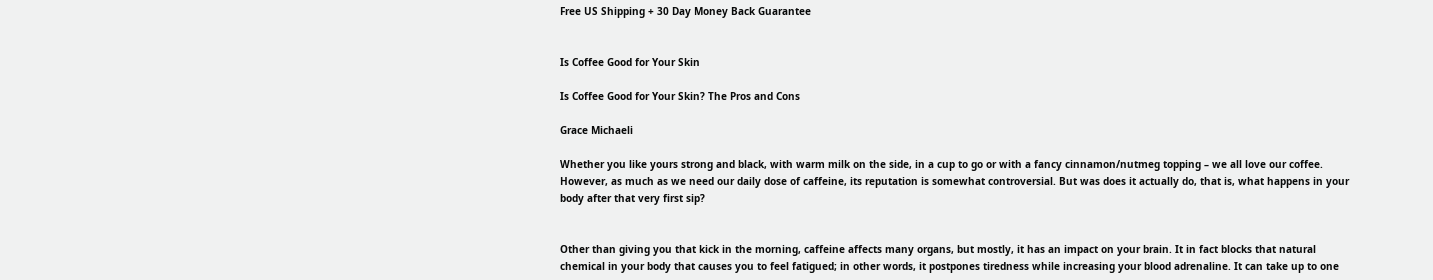Free US Shipping + 30 Day Money Back Guarantee


Is Coffee Good for Your Skin

Is Coffee Good for Your Skin? The Pros and Cons

Grace Michaeli

Whether you like yours strong and black, with warm milk on the side, in a cup to go or with a fancy cinnamon/nutmeg topping – we all love our coffee. However, as much as we need our daily dose of caffeine, its reputation is somewhat controversial. But was does it actually do, that is, what happens in your body after that very first sip?


Other than giving you that kick in the morning, caffeine affects many organs, but mostly, it has an impact on your brain. It in fact blocks that natural chemical in your body that causes you to feel fatigued; in other words, it postpones tiredness while increasing your blood adrenaline. It can take up to one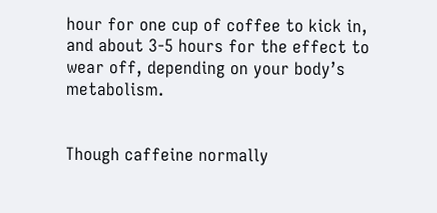hour for one cup of coffee to kick in, and about 3-5 hours for the effect to wear off, depending on your body’s metabolism.


Though caffeine normally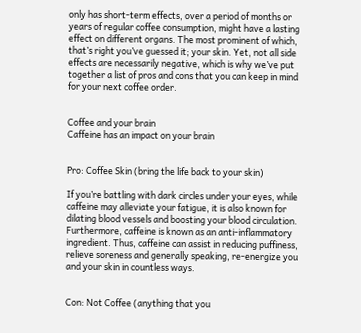only has short-term effects, over a period of months or years of regular coffee consumption, might have a lasting effect on different organs. The most prominent of which, that’s right you’ve guessed it; your skin. Yet, not all side effects are necessarily negative, which is why we’ve put together a list of pros and cons that you can keep in mind for your next coffee order.


Coffee and your brain
Caffeine has an impact on your brain


Pro: Coffee Skin (bring the life back to your skin)

If you’re battling with dark circles under your eyes, while caffeine may alleviate your fatigue, it is also known for dilating blood vessels and boosting your blood circulation. Furthermore, caffeine is known as an anti-inflammatory ingredient. Thus, caffeine can assist in reducing puffiness, relieve soreness and generally speaking, re-energize you and your skin in countless ways.


Con: Not Coffee (anything that you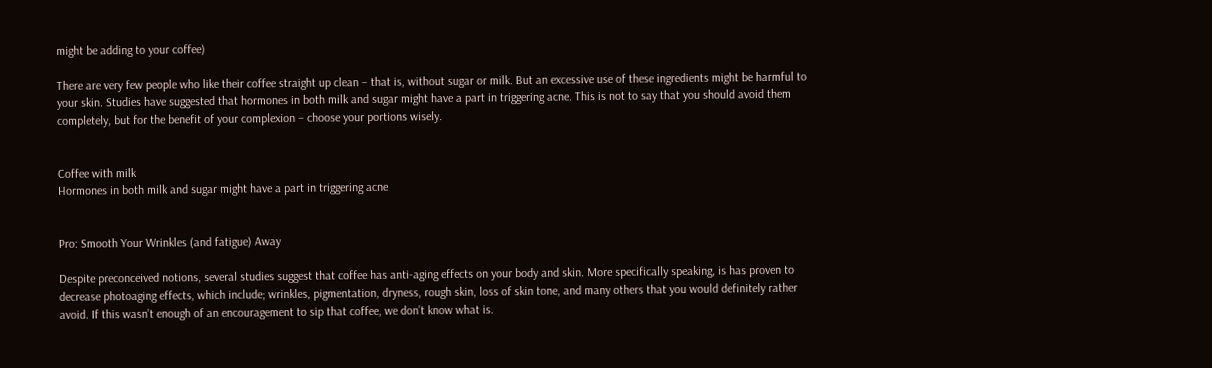might be adding to your coffee)

There are very few people who like their coffee straight up clean – that is, without sugar or milk. But an excessive use of these ingredients might be harmful to your skin. Studies have suggested that hormones in both milk and sugar might have a part in triggering acne. This is not to say that you should avoid them completely, but for the benefit of your complexion – choose your portions wisely.


Coffee with milk
Hormones in both milk and sugar might have a part in triggering acne


Pro: Smooth Your Wrinkles (and fatigue) Away

Despite preconceived notions, several studies suggest that coffee has anti-aging effects on your body and skin. More specifically speaking, is has proven to decrease photoaging effects, which include; wrinkles, pigmentation, dryness, rough skin, loss of skin tone, and many others that you would definitely rather avoid. If this wasn’t enough of an encouragement to sip that coffee, we don’t know what is.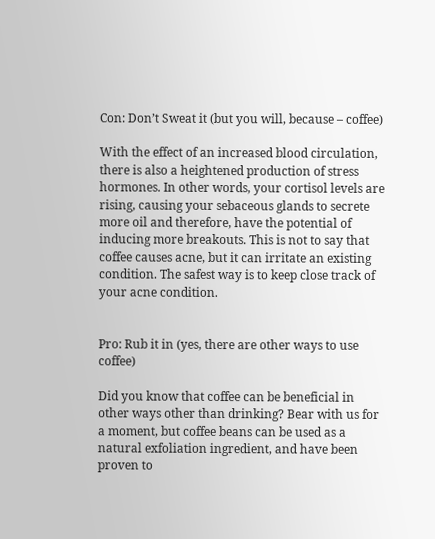Con: Don’t Sweat it (but you will, because – coffee)

With the effect of an increased blood circulation, there is also a heightened production of stress hormones. In other words, your cortisol levels are rising, causing your sebaceous glands to secrete more oil and therefore, have the potential of inducing more breakouts. This is not to say that coffee causes acne, but it can irritate an existing condition. The safest way is to keep close track of your acne condition.


Pro: Rub it in (yes, there are other ways to use coffee)

Did you know that coffee can be beneficial in other ways other than drinking? Bear with us for a moment, but coffee beans can be used as a natural exfoliation ingredient, and have been proven to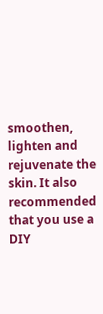smoothen, lighten and rejuvenate the skin. It also recommended that you use a DIY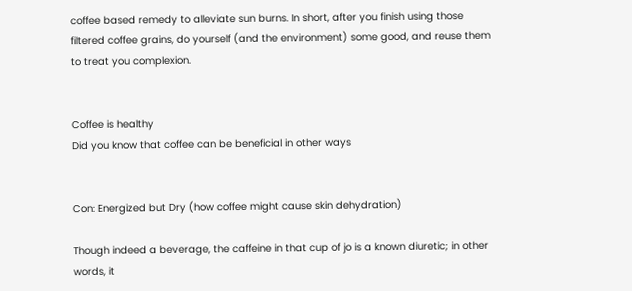coffee based remedy to alleviate sun burns. In short, after you finish using those filtered coffee grains, do yourself (and the environment) some good, and reuse them to treat you complexion.


Coffee is healthy
Did you know that coffee can be beneficial in other ways


Con: Energized but Dry (how coffee might cause skin dehydration)

Though indeed a beverage, the caffeine in that cup of jo is a known diuretic; in other words, it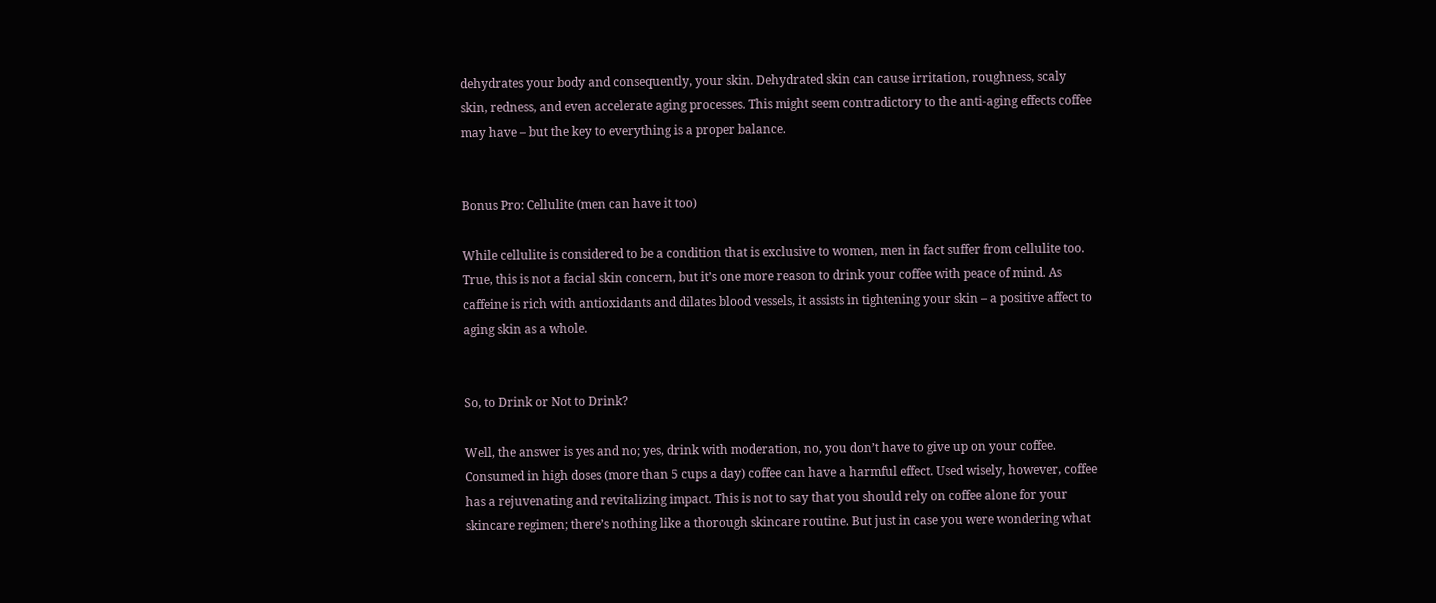dehydrates your body and consequently, your skin. Dehydrated skin can cause irritation, roughness, scaly skin, redness, and even accelerate aging processes. This might seem contradictory to the anti-aging effects coffee may have – but the key to everything is a proper balance.


Bonus Pro: Cellulite (men can have it too)

While cellulite is considered to be a condition that is exclusive to women, men in fact suffer from cellulite too. True, this is not a facial skin concern, but it’s one more reason to drink your coffee with peace of mind. As caffeine is rich with antioxidants and dilates blood vessels, it assists in tightening your skin – a positive affect to aging skin as a whole.


So, to Drink or Not to Drink?

Well, the answer is yes and no; yes, drink with moderation, no, you don’t have to give up on your coffee. Consumed in high doses (more than 5 cups a day) coffee can have a harmful effect. Used wisely, however, coffee has a rejuvenating and revitalizing impact. This is not to say that you should rely on coffee alone for your skincare regimen; there’s nothing like a thorough skincare routine. But just in case you were wondering what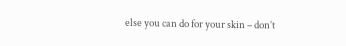else you can do for your skin – don’t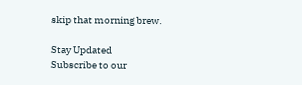skip that morning brew.

Stay Updated
Subscribe to our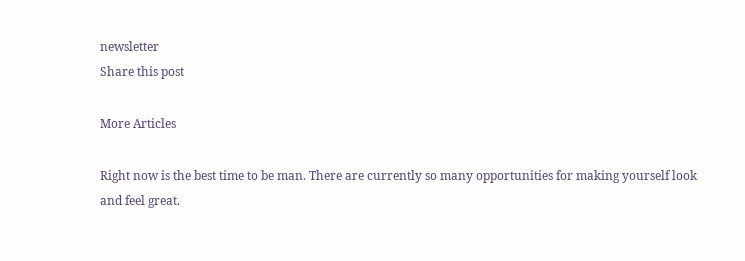newsletter
Share this post

More Articles

Right now is the best time to be man. There are currently so many opportunities for making yourself look and feel great.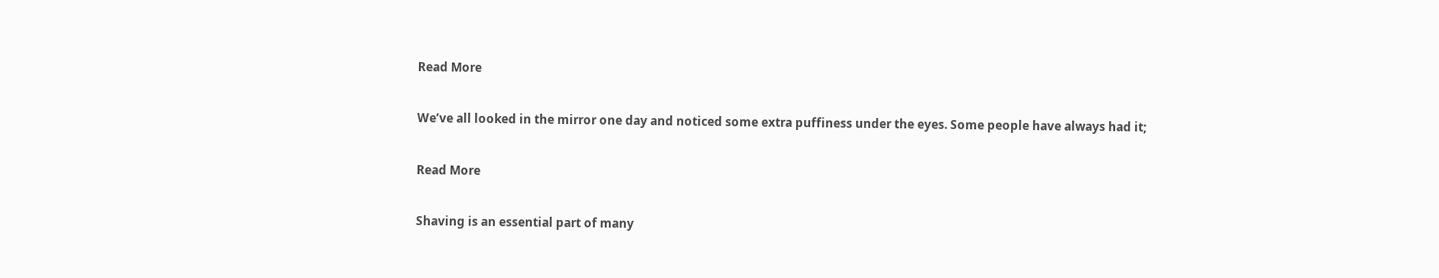Read More

We’ve all looked in the mirror one day and noticed some extra puffiness under the eyes. Some people have always had it;

Read More

Shaving is an essential part of many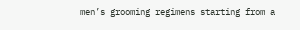men’s grooming regimens starting from a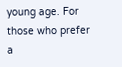young age. For those who prefer a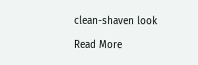clean-shaven look

Read More